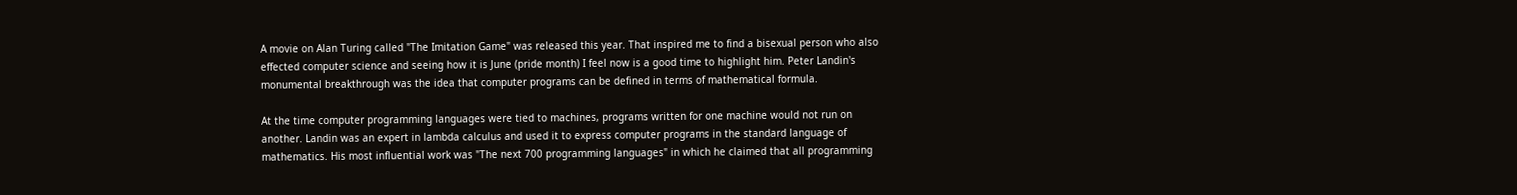A movie on Alan Turing called "The Imitation Game" was released this year. That inspired me to find a bisexual person who also effected computer science and seeing how it is June (pride month) I feel now is a good time to highlight him. Peter Landin's monumental breakthrough was the idea that computer programs can be defined in terms of mathematical formula.

At the time computer programming languages were tied to machines, programs written for one machine would not run on another. Landin was an expert in lambda calculus and used it to express computer programs in the standard language of mathematics. His most influential work was "The next 700 programming languages" in which he claimed that all programming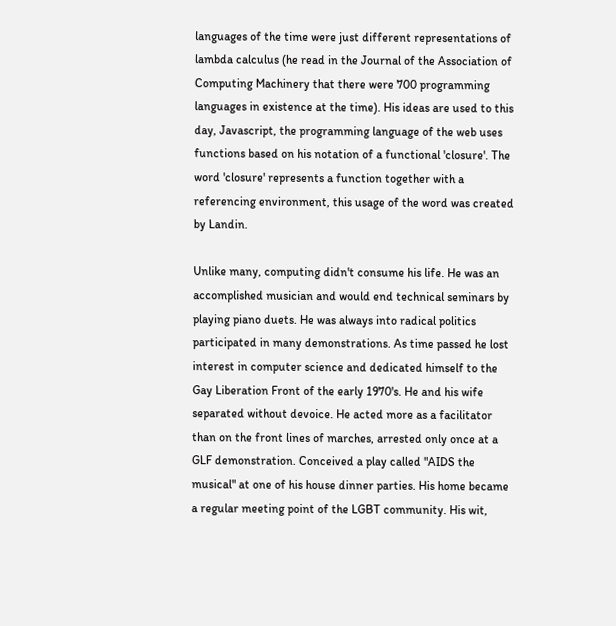languages of the time were just different representations of lambda calculus (he read in the Journal of the Association of Computing Machinery that there were 700 programming languages in existence at the time). His ideas are used to this day, Javascript, the programming language of the web uses functions based on his notation of a functional 'closure'. The word 'closure' represents a function together with a referencing environment, this usage of the word was created by Landin.

Unlike many, computing didn't consume his life. He was an accomplished musician and would end technical seminars by playing piano duets. He was always into radical politics participated in many demonstrations. As time passed he lost interest in computer science and dedicated himself to the Gay Liberation Front of the early 1970's. He and his wife separated without devoice. He acted more as a facilitator than on the front lines of marches, arrested only once at a GLF demonstration. Conceived a play called "AIDS the musical" at one of his house dinner parties. His home became a regular meeting point of the LGBT community. His wit,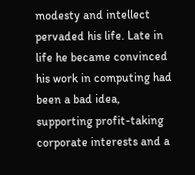modesty and intellect pervaded his life. Late in life he became convinced his work in computing had been a bad idea, supporting profit-taking corporate interests and a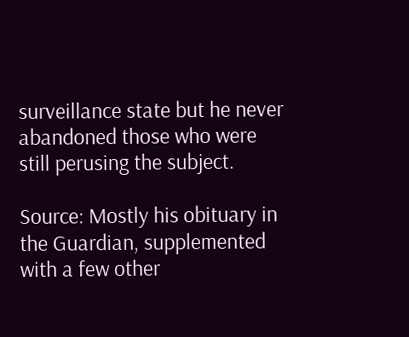surveillance state but he never abandoned those who were still perusing the subject.

Source: Mostly his obituary in the Guardian, supplemented with a few other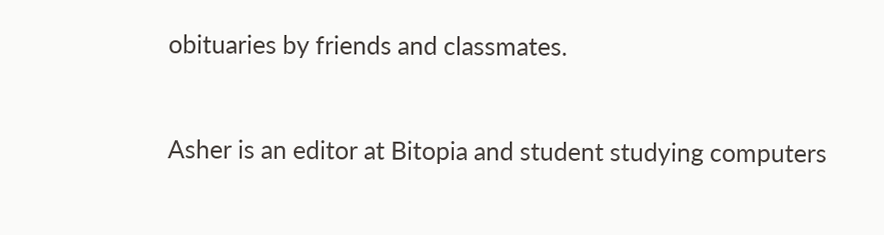obituaries by friends and classmates.


Asher is an editor at Bitopia and student studying computers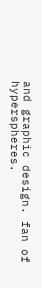and graphic design. fan of hyperspheres.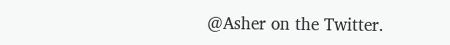@Asher on the Twitter.